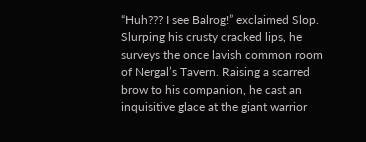“Huh??? I see Balrog!” exclaimed Slop. Slurping his crusty cracked lips, he surveys the once lavish common room of Nergal’s Tavern. Raising a scarred brow to his companion, he cast an inquisitive glace at the giant warrior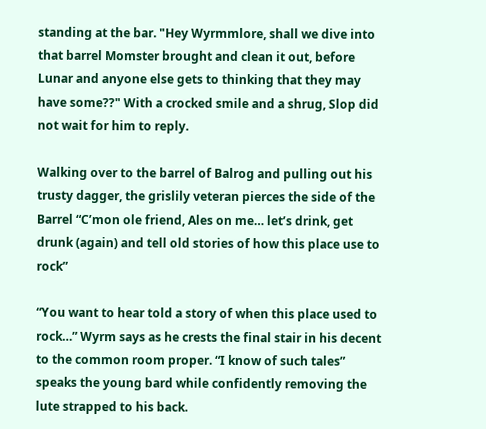standing at the bar. "Hey Wyrmmlore, shall we dive into that barrel Momster brought and clean it out, before Lunar and anyone else gets to thinking that they may have some??" With a crocked smile and a shrug, Slop did not wait for him to reply.

Walking over to the barrel of Balrog and pulling out his trusty dagger, the grislily veteran pierces the side of the Barrel “C’mon ole friend, Ales on me… let’s drink, get drunk (again) and tell old stories of how this place use to rock”

“You want to hear told a story of when this place used to rock…” Wyrm says as he crests the final stair in his decent to the common room proper. “I know of such tales” speaks the young bard while confidently removing the lute strapped to his back.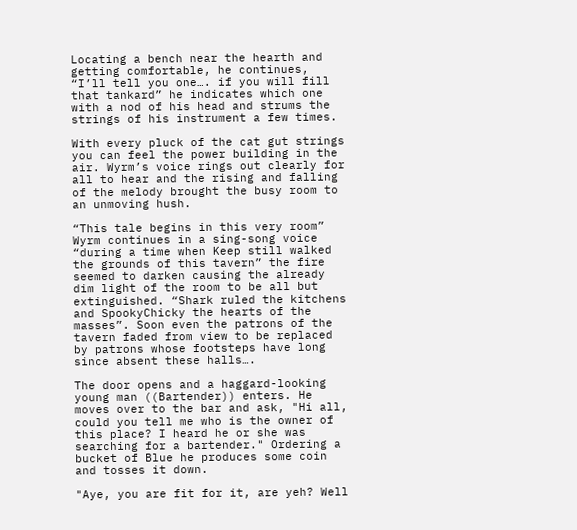Locating a bench near the hearth and getting comfortable, he continues, “I’ll tell you one…. if you will fill that tankard” he indicates which one with a nod of his head and strums the strings of his instrument a few times.

With every pluck of the cat gut strings you can feel the power building in the air. Wyrm’s voice rings out clearly for all to hear and the rising and falling of the melody brought the busy room to an unmoving hush.

“This tale begins in this very room” Wyrm continues in a sing-song voice “during a time when Keep still walked the grounds of this tavern” the fire seemed to darken causing the already dim light of the room to be all but extinguished. “Shark ruled the kitchens and SpookyChicky the hearts of the masses”. Soon even the patrons of the tavern faded from view to be replaced by patrons whose footsteps have long since absent these halls….

The door opens and a haggard-looking young man ((Bartender)) enters. He moves over to the bar and ask, "Hi all, could you tell me who is the owner of this place? I heard he or she was searching for a bartender." Ordering a bucket of Blue he produces some coin and tosses it down.

"Aye, you are fit for it, are yeh? Well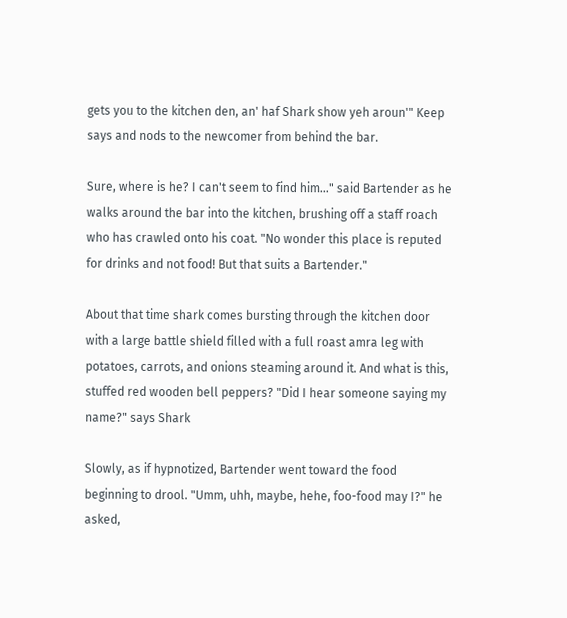gets you to the kitchen den, an' haf Shark show yeh aroun'" Keep says and nods to the newcomer from behind the bar.

Sure, where is he? I can't seem to find him..." said Bartender as he walks around the bar into the kitchen, brushing off a staff roach who has crawled onto his coat. "No wonder this place is reputed for drinks and not food! But that suits a Bartender."

About that time shark comes bursting through the kitchen door with a large battle shield filled with a full roast amra leg with potatoes, carrots, and onions steaming around it. And what is this, stuffed red wooden bell peppers? "Did I hear someone saying my name?" says Shark

Slowly, as if hypnotized, Bartender went toward the food beginning to drool. "Umm, uhh, maybe, hehe, foo-food may I?" he asked,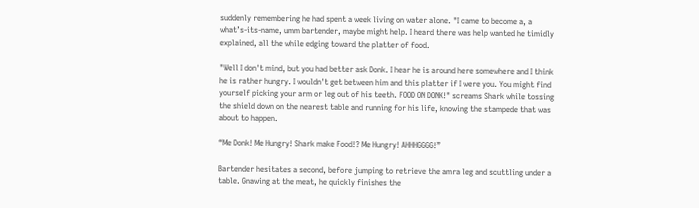suddenly remembering he had spent a week living on water alone. "I came to become a, a what’s-its-name, umm bartender, maybe might help. I heard there was help wanted he timidly explained, all the while edging toward the platter of food.

"Well I don't mind, but you had better ask Donk. I hear he is around here somewhere and I think he is rather hungry. I wouldn't get between him and this platter if I were you. You might find yourself picking your arm or leg out of his teeth. FOOD ON DONK!" screams Shark while tossing the shield down on the nearest table and running for his life, knowing the stampede that was about to happen.

“Me Donk! Me Hungry! Shark make Food!? Me Hungry! AHHHGGGG!”

Bartender hesitates a second, before jumping to retrieve the amra leg and scuttling under a table. Gnawing at the meat, he quickly finishes the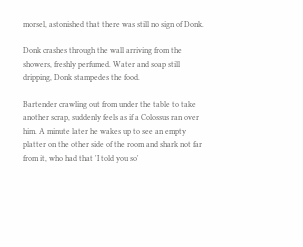morsel, astonished that there was still no sign of Donk.

Donk crashes through the wall arriving from the showers, freshly perfumed. Water and soap still dripping, Donk stampedes the food.

Bartender crawling out from under the table to take another scrap, suddenly feels as if a Colossus ran over him. A minute later he wakes up to see an empty platter on the other side of the room and shark not far from it, who had that 'I told you so'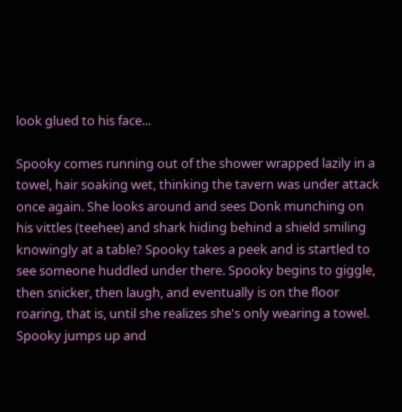look glued to his face...

Spooky comes running out of the shower wrapped lazily in a towel, hair soaking wet, thinking the tavern was under attack once again. She looks around and sees Donk munching on his vittles (teehee) and shark hiding behind a shield smiling knowingly at a table? Spooky takes a peek and is startled to see someone huddled under there. Spooky begins to giggle, then snicker, then laugh, and eventually is on the floor roaring, that is, until she realizes she's only wearing a towel. Spooky jumps up and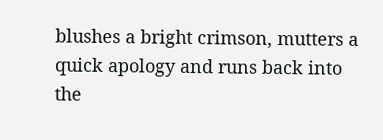blushes a bright crimson, mutters a quick apology and runs back into the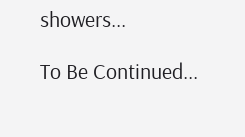showers...

To Be Continued...